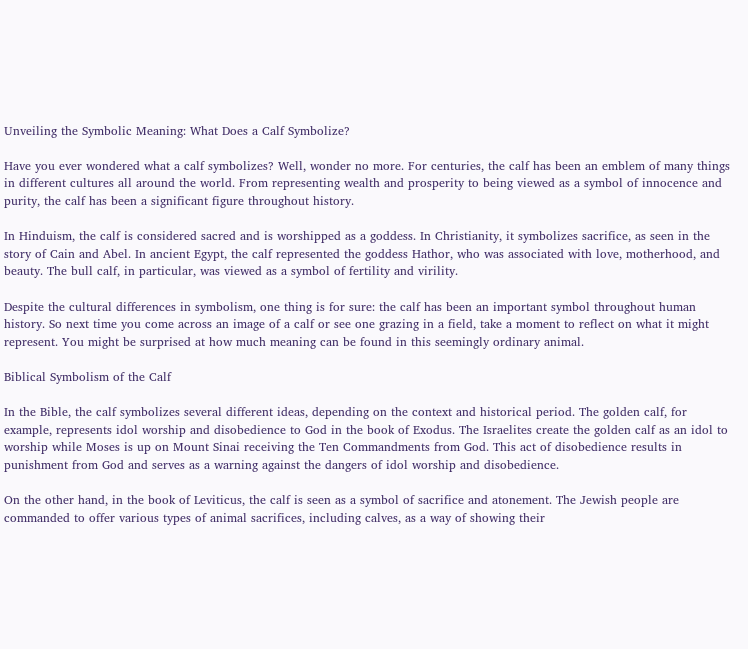Unveiling the Symbolic Meaning: What Does a Calf Symbolize?

Have you ever wondered what a calf symbolizes? Well, wonder no more. For centuries, the calf has been an emblem of many things in different cultures all around the world. From representing wealth and prosperity to being viewed as a symbol of innocence and purity, the calf has been a significant figure throughout history.

In Hinduism, the calf is considered sacred and is worshipped as a goddess. In Christianity, it symbolizes sacrifice, as seen in the story of Cain and Abel. In ancient Egypt, the calf represented the goddess Hathor, who was associated with love, motherhood, and beauty. The bull calf, in particular, was viewed as a symbol of fertility and virility.

Despite the cultural differences in symbolism, one thing is for sure: the calf has been an important symbol throughout human history. So next time you come across an image of a calf or see one grazing in a field, take a moment to reflect on what it might represent. You might be surprised at how much meaning can be found in this seemingly ordinary animal.

Biblical Symbolism of the Calf

In the Bible, the calf symbolizes several different ideas, depending on the context and historical period. The golden calf, for example, represents idol worship and disobedience to God in the book of Exodus. The Israelites create the golden calf as an idol to worship while Moses is up on Mount Sinai receiving the Ten Commandments from God. This act of disobedience results in punishment from God and serves as a warning against the dangers of idol worship and disobedience.

On the other hand, in the book of Leviticus, the calf is seen as a symbol of sacrifice and atonement. The Jewish people are commanded to offer various types of animal sacrifices, including calves, as a way of showing their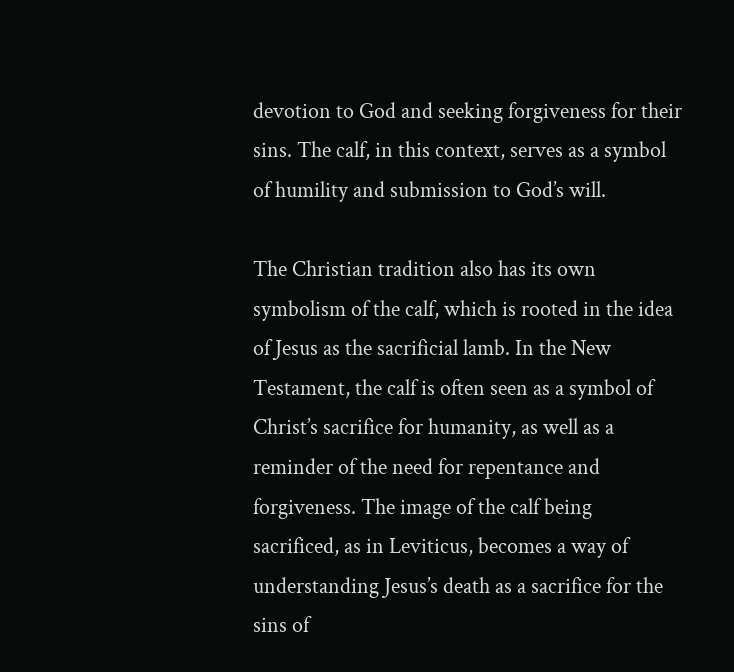devotion to God and seeking forgiveness for their sins. The calf, in this context, serves as a symbol of humility and submission to God’s will.

The Christian tradition also has its own symbolism of the calf, which is rooted in the idea of Jesus as the sacrificial lamb. In the New Testament, the calf is often seen as a symbol of Christ’s sacrifice for humanity, as well as a reminder of the need for repentance and forgiveness. The image of the calf being sacrificed, as in Leviticus, becomes a way of understanding Jesus’s death as a sacrifice for the sins of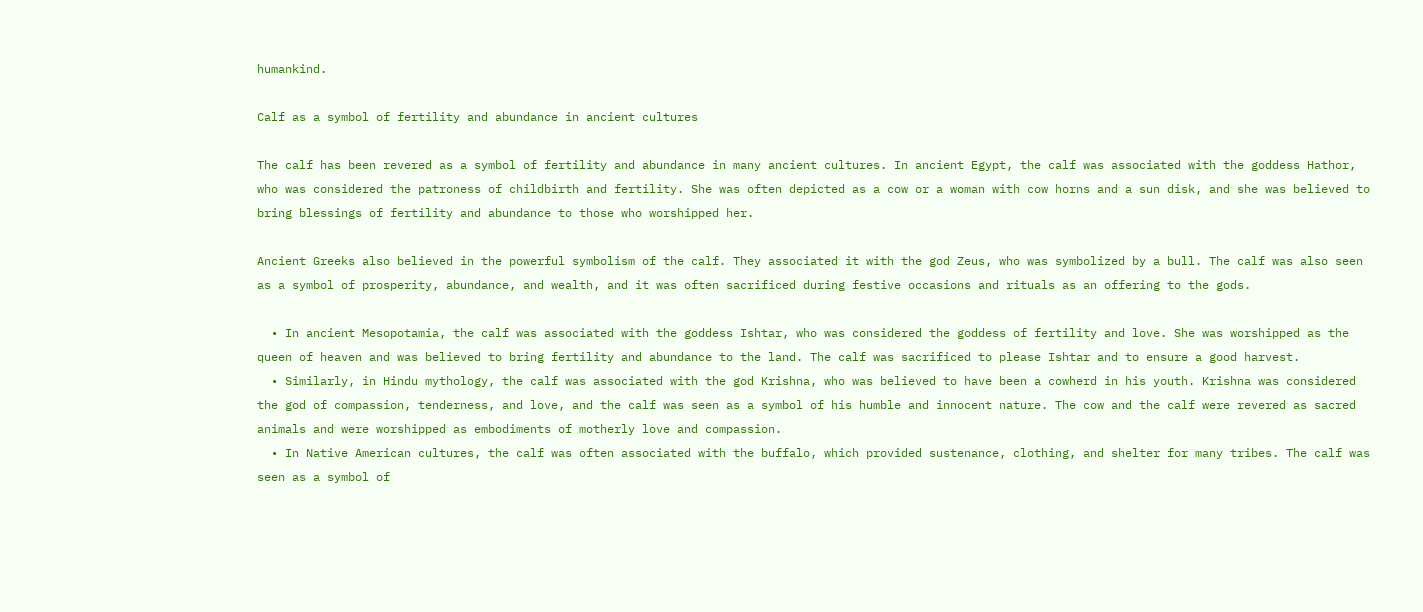humankind.

Calf as a symbol of fertility and abundance in ancient cultures

The calf has been revered as a symbol of fertility and abundance in many ancient cultures. In ancient Egypt, the calf was associated with the goddess Hathor, who was considered the patroness of childbirth and fertility. She was often depicted as a cow or a woman with cow horns and a sun disk, and she was believed to bring blessings of fertility and abundance to those who worshipped her.

Ancient Greeks also believed in the powerful symbolism of the calf. They associated it with the god Zeus, who was symbolized by a bull. The calf was also seen as a symbol of prosperity, abundance, and wealth, and it was often sacrificed during festive occasions and rituals as an offering to the gods.

  • In ancient Mesopotamia, the calf was associated with the goddess Ishtar, who was considered the goddess of fertility and love. She was worshipped as the queen of heaven and was believed to bring fertility and abundance to the land. The calf was sacrificed to please Ishtar and to ensure a good harvest.
  • Similarly, in Hindu mythology, the calf was associated with the god Krishna, who was believed to have been a cowherd in his youth. Krishna was considered the god of compassion, tenderness, and love, and the calf was seen as a symbol of his humble and innocent nature. The cow and the calf were revered as sacred animals and were worshipped as embodiments of motherly love and compassion.
  • In Native American cultures, the calf was often associated with the buffalo, which provided sustenance, clothing, and shelter for many tribes. The calf was seen as a symbol of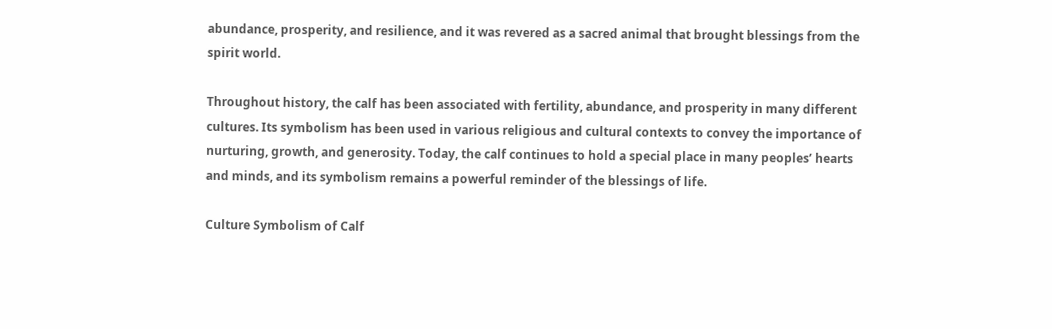abundance, prosperity, and resilience, and it was revered as a sacred animal that brought blessings from the spirit world.

Throughout history, the calf has been associated with fertility, abundance, and prosperity in many different cultures. Its symbolism has been used in various religious and cultural contexts to convey the importance of nurturing, growth, and generosity. Today, the calf continues to hold a special place in many peoples’ hearts and minds, and its symbolism remains a powerful reminder of the blessings of life.

Culture Symbolism of Calf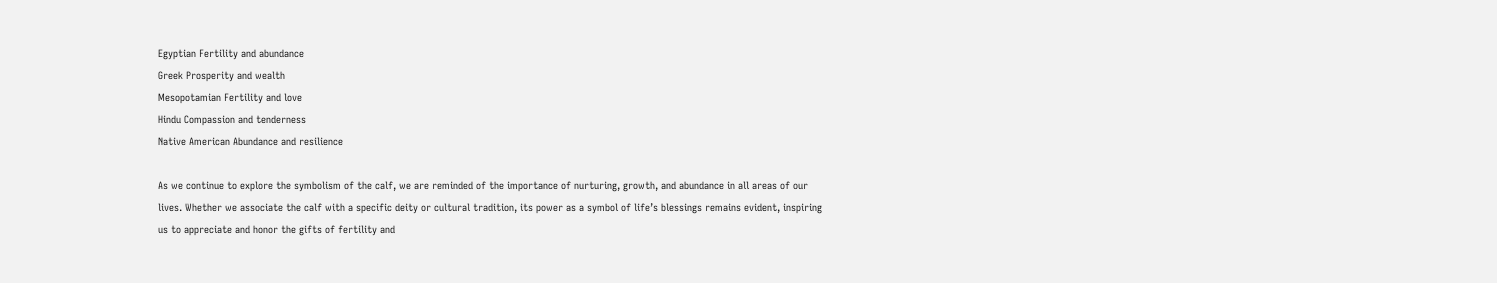Egyptian Fertility and abundance
Greek Prosperity and wealth
Mesopotamian Fertility and love
Hindu Compassion and tenderness
Native American Abundance and resilience

As we continue to explore the symbolism of the calf, we are reminded of the importance of nurturing, growth, and abundance in all areas of our lives. Whether we associate the calf with a specific deity or cultural tradition, its power as a symbol of life’s blessings remains evident, inspiring us to appreciate and honor the gifts of fertility and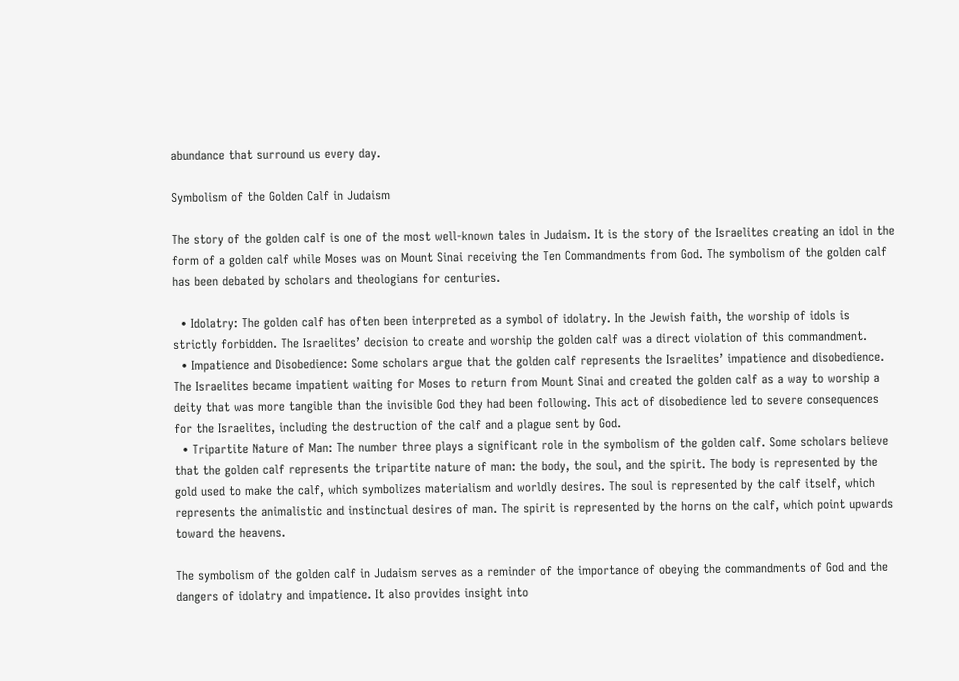abundance that surround us every day.

Symbolism of the Golden Calf in Judaism

The story of the golden calf is one of the most well-known tales in Judaism. It is the story of the Israelites creating an idol in the form of a golden calf while Moses was on Mount Sinai receiving the Ten Commandments from God. The symbolism of the golden calf has been debated by scholars and theologians for centuries.

  • Idolatry: The golden calf has often been interpreted as a symbol of idolatry. In the Jewish faith, the worship of idols is strictly forbidden. The Israelites’ decision to create and worship the golden calf was a direct violation of this commandment.
  • Impatience and Disobedience: Some scholars argue that the golden calf represents the Israelites’ impatience and disobedience. The Israelites became impatient waiting for Moses to return from Mount Sinai and created the golden calf as a way to worship a deity that was more tangible than the invisible God they had been following. This act of disobedience led to severe consequences for the Israelites, including the destruction of the calf and a plague sent by God.
  • Tripartite Nature of Man: The number three plays a significant role in the symbolism of the golden calf. Some scholars believe that the golden calf represents the tripartite nature of man: the body, the soul, and the spirit. The body is represented by the gold used to make the calf, which symbolizes materialism and worldly desires. The soul is represented by the calf itself, which represents the animalistic and instinctual desires of man. The spirit is represented by the horns on the calf, which point upwards toward the heavens.

The symbolism of the golden calf in Judaism serves as a reminder of the importance of obeying the commandments of God and the dangers of idolatry and impatience. It also provides insight into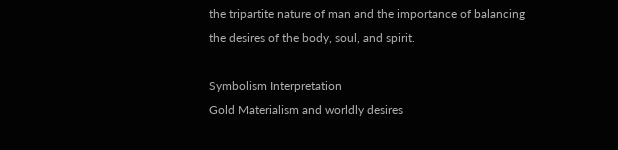the tripartite nature of man and the importance of balancing the desires of the body, soul, and spirit.

Symbolism Interpretation
Gold Materialism and worldly desires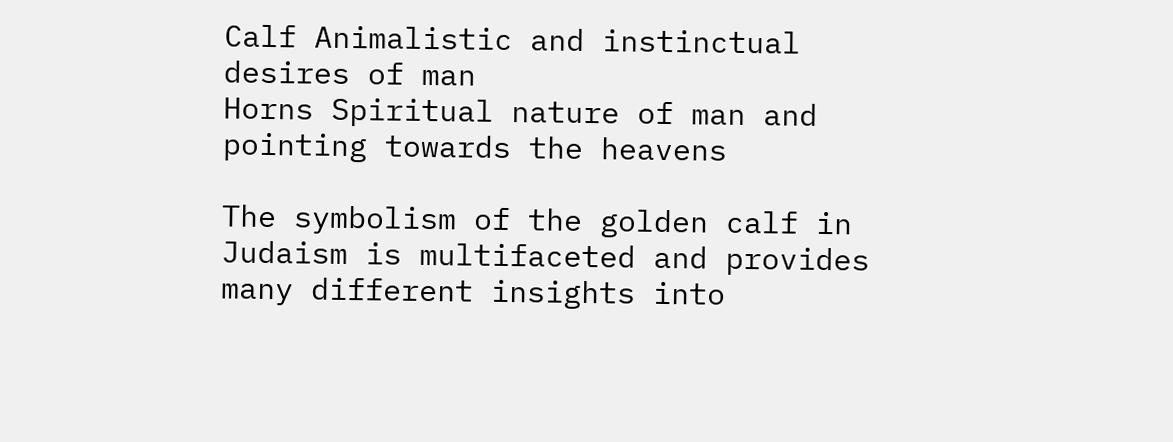Calf Animalistic and instinctual desires of man
Horns Spiritual nature of man and pointing towards the heavens

The symbolism of the golden calf in Judaism is multifaceted and provides many different insights into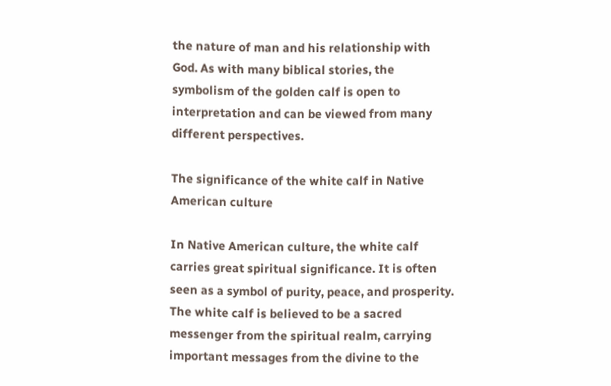the nature of man and his relationship with God. As with many biblical stories, the symbolism of the golden calf is open to interpretation and can be viewed from many different perspectives.

The significance of the white calf in Native American culture

In Native American culture, the white calf carries great spiritual significance. It is often seen as a symbol of purity, peace, and prosperity. The white calf is believed to be a sacred messenger from the spiritual realm, carrying important messages from the divine to the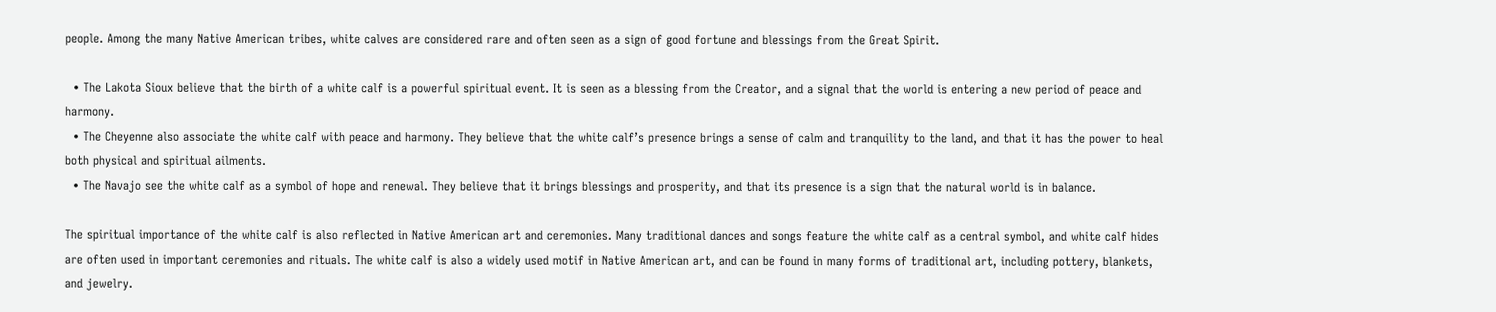people. Among the many Native American tribes, white calves are considered rare and often seen as a sign of good fortune and blessings from the Great Spirit.

  • The Lakota Sioux believe that the birth of a white calf is a powerful spiritual event. It is seen as a blessing from the Creator, and a signal that the world is entering a new period of peace and harmony.
  • The Cheyenne also associate the white calf with peace and harmony. They believe that the white calf’s presence brings a sense of calm and tranquility to the land, and that it has the power to heal both physical and spiritual ailments.
  • The Navajo see the white calf as a symbol of hope and renewal. They believe that it brings blessings and prosperity, and that its presence is a sign that the natural world is in balance.

The spiritual importance of the white calf is also reflected in Native American art and ceremonies. Many traditional dances and songs feature the white calf as a central symbol, and white calf hides are often used in important ceremonies and rituals. The white calf is also a widely used motif in Native American art, and can be found in many forms of traditional art, including pottery, blankets, and jewelry.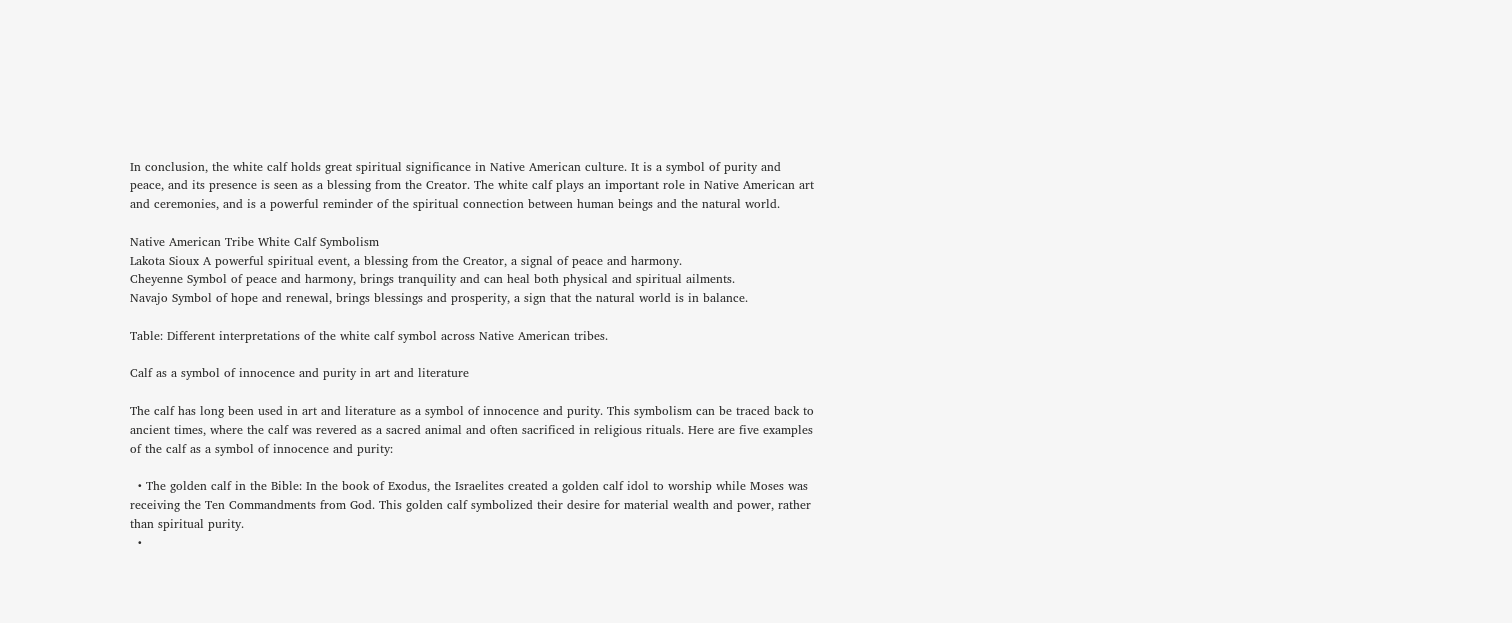In conclusion, the white calf holds great spiritual significance in Native American culture. It is a symbol of purity and peace, and its presence is seen as a blessing from the Creator. The white calf plays an important role in Native American art and ceremonies, and is a powerful reminder of the spiritual connection between human beings and the natural world.

Native American Tribe White Calf Symbolism
Lakota Sioux A powerful spiritual event, a blessing from the Creator, a signal of peace and harmony.
Cheyenne Symbol of peace and harmony, brings tranquility and can heal both physical and spiritual ailments.
Navajo Symbol of hope and renewal, brings blessings and prosperity, a sign that the natural world is in balance.

Table: Different interpretations of the white calf symbol across Native American tribes.

Calf as a symbol of innocence and purity in art and literature

The calf has long been used in art and literature as a symbol of innocence and purity. This symbolism can be traced back to ancient times, where the calf was revered as a sacred animal and often sacrificed in religious rituals. Here are five examples of the calf as a symbol of innocence and purity:

  • The golden calf in the Bible: In the book of Exodus, the Israelites created a golden calf idol to worship while Moses was receiving the Ten Commandments from God. This golden calf symbolized their desire for material wealth and power, rather than spiritual purity.
  •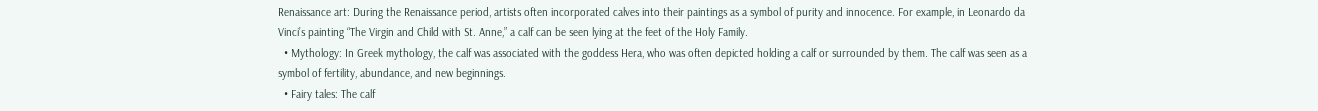Renaissance art: During the Renaissance period, artists often incorporated calves into their paintings as a symbol of purity and innocence. For example, in Leonardo da Vinci’s painting “The Virgin and Child with St. Anne,” a calf can be seen lying at the feet of the Holy Family.
  • Mythology: In Greek mythology, the calf was associated with the goddess Hera, who was often depicted holding a calf or surrounded by them. The calf was seen as a symbol of fertility, abundance, and new beginnings.
  • Fairy tales: The calf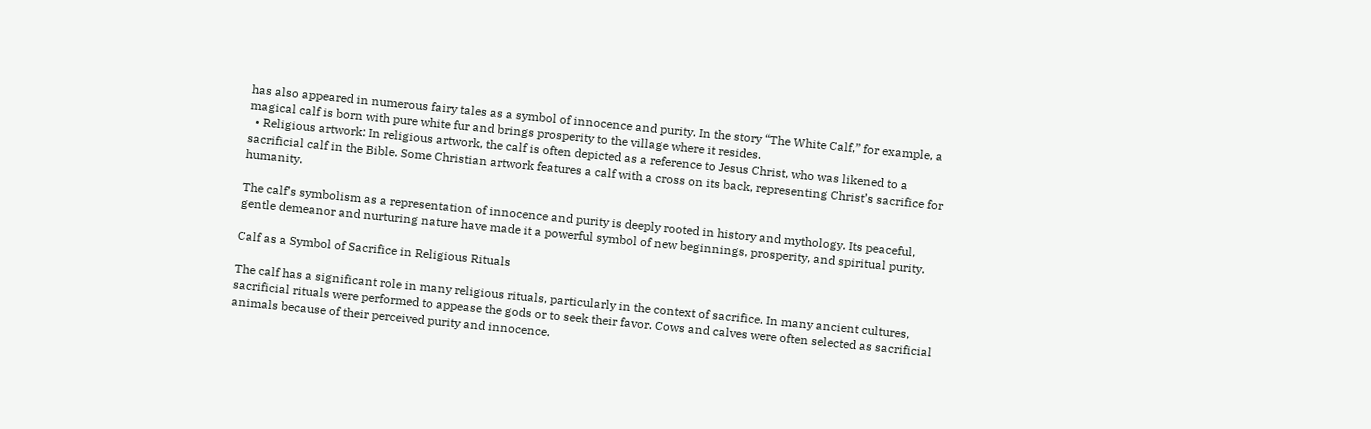has also appeared in numerous fairy tales as a symbol of innocence and purity. In the story “The White Calf,” for example, a magical calf is born with pure white fur and brings prosperity to the village where it resides.
  • Religious artwork: In religious artwork, the calf is often depicted as a reference to Jesus Christ, who was likened to a sacrificial calf in the Bible. Some Christian artwork features a calf with a cross on its back, representing Christ’s sacrifice for humanity.

The calf’s symbolism as a representation of innocence and purity is deeply rooted in history and mythology. Its peaceful, gentle demeanor and nurturing nature have made it a powerful symbol of new beginnings, prosperity, and spiritual purity.

Calf as a Symbol of Sacrifice in Religious Rituals

The calf has a significant role in many religious rituals, particularly in the context of sacrifice. In many ancient cultures, sacrificial rituals were performed to appease the gods or to seek their favor. Cows and calves were often selected as sacrificial animals because of their perceived purity and innocence.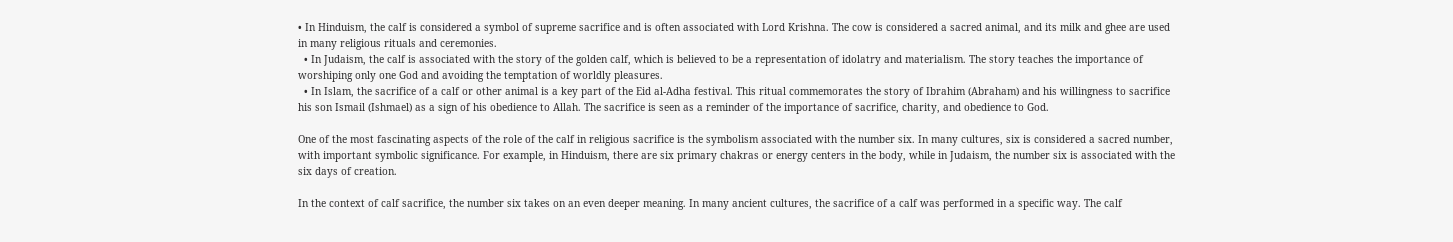• In Hinduism, the calf is considered a symbol of supreme sacrifice and is often associated with Lord Krishna. The cow is considered a sacred animal, and its milk and ghee are used in many religious rituals and ceremonies.
  • In Judaism, the calf is associated with the story of the golden calf, which is believed to be a representation of idolatry and materialism. The story teaches the importance of worshiping only one God and avoiding the temptation of worldly pleasures.
  • In Islam, the sacrifice of a calf or other animal is a key part of the Eid al-Adha festival. This ritual commemorates the story of Ibrahim (Abraham) and his willingness to sacrifice his son Ismail (Ishmael) as a sign of his obedience to Allah. The sacrifice is seen as a reminder of the importance of sacrifice, charity, and obedience to God.

One of the most fascinating aspects of the role of the calf in religious sacrifice is the symbolism associated with the number six. In many cultures, six is considered a sacred number, with important symbolic significance. For example, in Hinduism, there are six primary chakras or energy centers in the body, while in Judaism, the number six is associated with the six days of creation.

In the context of calf sacrifice, the number six takes on an even deeper meaning. In many ancient cultures, the sacrifice of a calf was performed in a specific way. The calf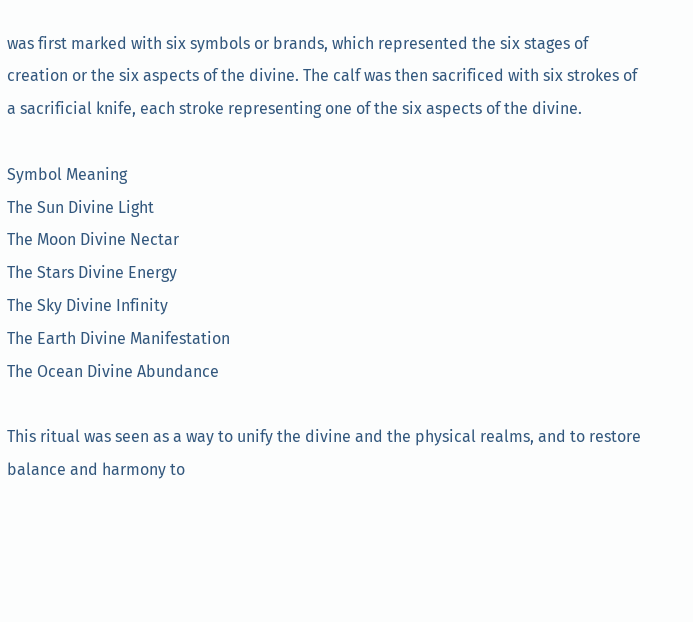was first marked with six symbols or brands, which represented the six stages of creation or the six aspects of the divine. The calf was then sacrificed with six strokes of a sacrificial knife, each stroke representing one of the six aspects of the divine.

Symbol Meaning
The Sun Divine Light
The Moon Divine Nectar
The Stars Divine Energy
The Sky Divine Infinity
The Earth Divine Manifestation
The Ocean Divine Abundance

This ritual was seen as a way to unify the divine and the physical realms, and to restore balance and harmony to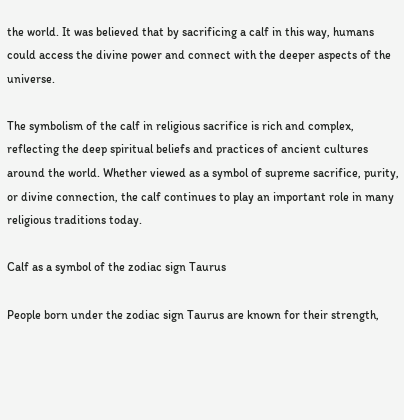the world. It was believed that by sacrificing a calf in this way, humans could access the divine power and connect with the deeper aspects of the universe.

The symbolism of the calf in religious sacrifice is rich and complex, reflecting the deep spiritual beliefs and practices of ancient cultures around the world. Whether viewed as a symbol of supreme sacrifice, purity, or divine connection, the calf continues to play an important role in many religious traditions today.

Calf as a symbol of the zodiac sign Taurus

People born under the zodiac sign Taurus are known for their strength,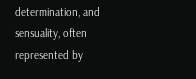determination, and sensuality, often represented by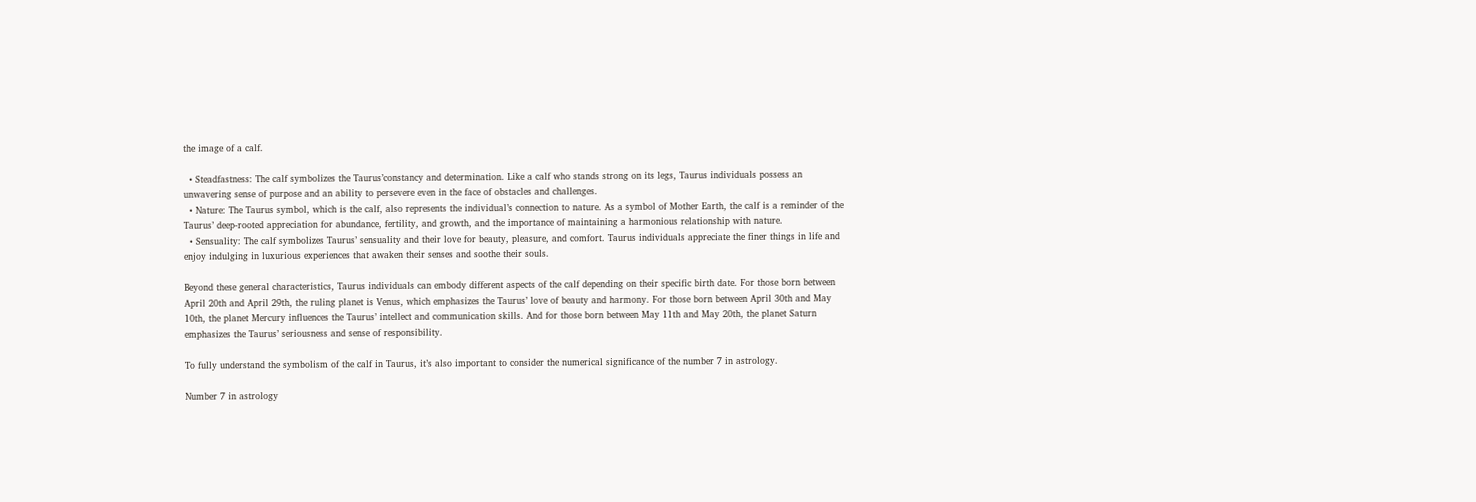the image of a calf.

  • Steadfastness: The calf symbolizes the Taurus’constancy and determination. Like a calf who stands strong on its legs, Taurus individuals possess an unwavering sense of purpose and an ability to persevere even in the face of obstacles and challenges.
  • Nature: The Taurus symbol, which is the calf, also represents the individual’s connection to nature. As a symbol of Mother Earth, the calf is a reminder of the Taurus’ deep-rooted appreciation for abundance, fertility, and growth, and the importance of maintaining a harmonious relationship with nature.
  • Sensuality: The calf symbolizes Taurus’ sensuality and their love for beauty, pleasure, and comfort. Taurus individuals appreciate the finer things in life and enjoy indulging in luxurious experiences that awaken their senses and soothe their souls.

Beyond these general characteristics, Taurus individuals can embody different aspects of the calf depending on their specific birth date. For those born between April 20th and April 29th, the ruling planet is Venus, which emphasizes the Taurus’ love of beauty and harmony. For those born between April 30th and May 10th, the planet Mercury influences the Taurus’ intellect and communication skills. And for those born between May 11th and May 20th, the planet Saturn emphasizes the Taurus’ seriousness and sense of responsibility.

To fully understand the symbolism of the calf in Taurus, it’s also important to consider the numerical significance of the number 7 in astrology.

Number 7 in astrology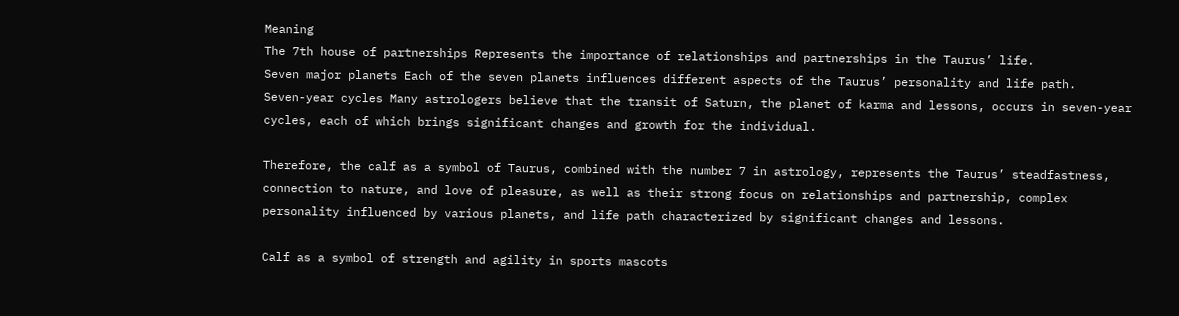Meaning
The 7th house of partnerships Represents the importance of relationships and partnerships in the Taurus’ life.
Seven major planets Each of the seven planets influences different aspects of the Taurus’ personality and life path.
Seven-year cycles Many astrologers believe that the transit of Saturn, the planet of karma and lessons, occurs in seven-year cycles, each of which brings significant changes and growth for the individual.

Therefore, the calf as a symbol of Taurus, combined with the number 7 in astrology, represents the Taurus’ steadfastness, connection to nature, and love of pleasure, as well as their strong focus on relationships and partnership, complex personality influenced by various planets, and life path characterized by significant changes and lessons.

Calf as a symbol of strength and agility in sports mascots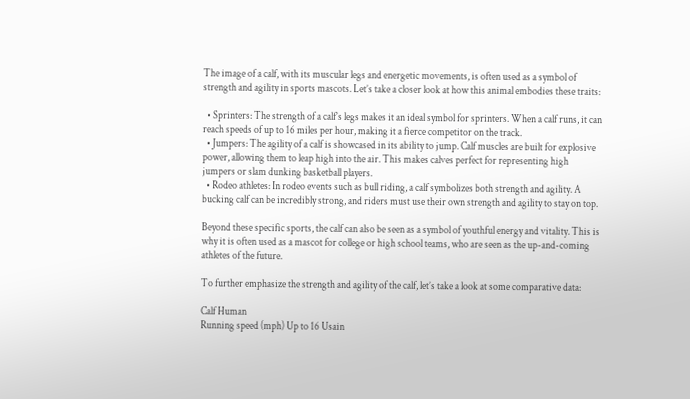The image of a calf, with its muscular legs and energetic movements, is often used as a symbol of strength and agility in sports mascots. Let’s take a closer look at how this animal embodies these traits:

  • Sprinters: The strength of a calf’s legs makes it an ideal symbol for sprinters. When a calf runs, it can reach speeds of up to 16 miles per hour, making it a fierce competitor on the track.
  • Jumpers: The agility of a calf is showcased in its ability to jump. Calf muscles are built for explosive power, allowing them to leap high into the air. This makes calves perfect for representing high jumpers or slam dunking basketball players.
  • Rodeo athletes: In rodeo events such as bull riding, a calf symbolizes both strength and agility. A bucking calf can be incredibly strong, and riders must use their own strength and agility to stay on top.

Beyond these specific sports, the calf can also be seen as a symbol of youthful energy and vitality. This is why it is often used as a mascot for college or high school teams, who are seen as the up-and-coming athletes of the future.

To further emphasize the strength and agility of the calf, let’s take a look at some comparative data:

Calf Human
Running speed (mph) Up to 16 Usain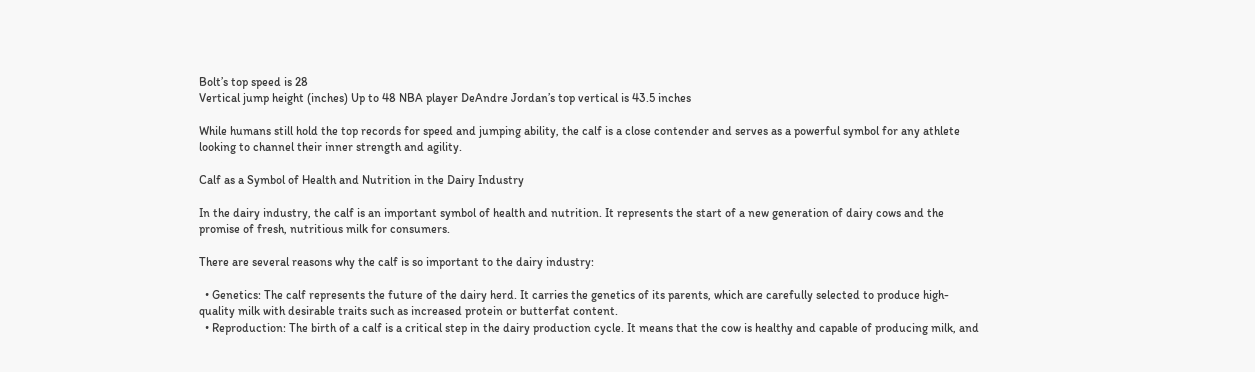Bolt’s top speed is 28
Vertical jump height (inches) Up to 48 NBA player DeAndre Jordan’s top vertical is 43.5 inches

While humans still hold the top records for speed and jumping ability, the calf is a close contender and serves as a powerful symbol for any athlete looking to channel their inner strength and agility.

Calf as a Symbol of Health and Nutrition in the Dairy Industry

In the dairy industry, the calf is an important symbol of health and nutrition. It represents the start of a new generation of dairy cows and the promise of fresh, nutritious milk for consumers.

There are several reasons why the calf is so important to the dairy industry:

  • Genetics: The calf represents the future of the dairy herd. It carries the genetics of its parents, which are carefully selected to produce high-quality milk with desirable traits such as increased protein or butterfat content.
  • Reproduction: The birth of a calf is a critical step in the dairy production cycle. It means that the cow is healthy and capable of producing milk, and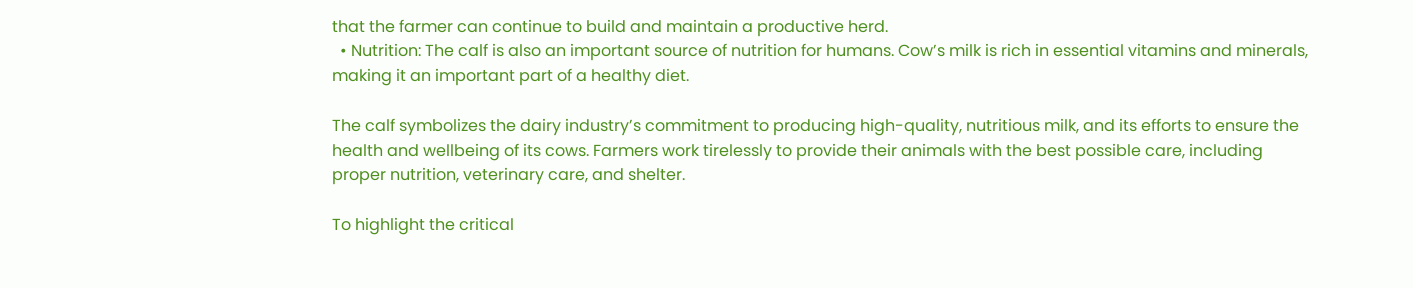that the farmer can continue to build and maintain a productive herd.
  • Nutrition: The calf is also an important source of nutrition for humans. Cow’s milk is rich in essential vitamins and minerals, making it an important part of a healthy diet.

The calf symbolizes the dairy industry’s commitment to producing high-quality, nutritious milk, and its efforts to ensure the health and wellbeing of its cows. Farmers work tirelessly to provide their animals with the best possible care, including proper nutrition, veterinary care, and shelter.

To highlight the critical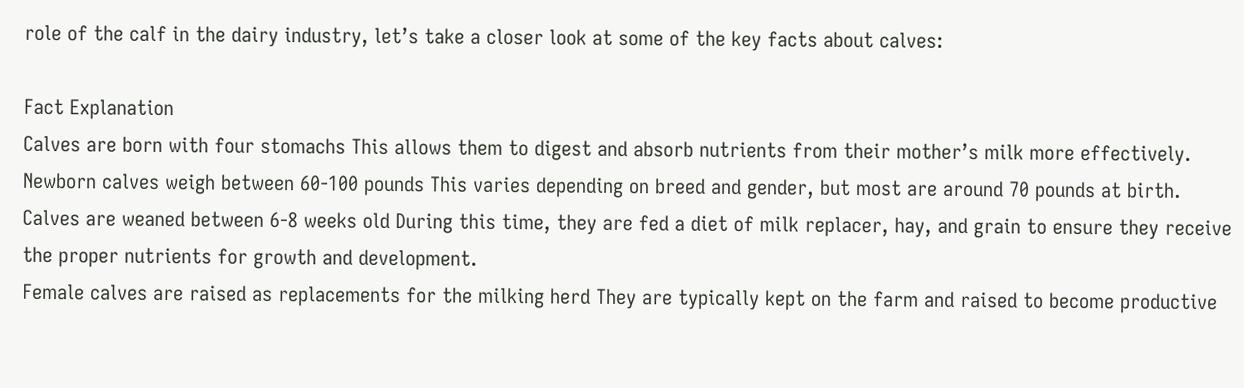role of the calf in the dairy industry, let’s take a closer look at some of the key facts about calves:

Fact Explanation
Calves are born with four stomachs This allows them to digest and absorb nutrients from their mother’s milk more effectively.
Newborn calves weigh between 60-100 pounds This varies depending on breed and gender, but most are around 70 pounds at birth.
Calves are weaned between 6-8 weeks old During this time, they are fed a diet of milk replacer, hay, and grain to ensure they receive the proper nutrients for growth and development.
Female calves are raised as replacements for the milking herd They are typically kept on the farm and raised to become productive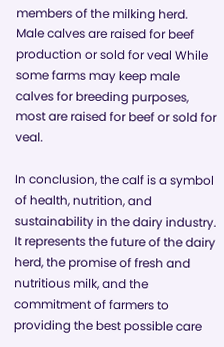members of the milking herd.
Male calves are raised for beef production or sold for veal While some farms may keep male calves for breeding purposes, most are raised for beef or sold for veal.

In conclusion, the calf is a symbol of health, nutrition, and sustainability in the dairy industry. It represents the future of the dairy herd, the promise of fresh and nutritious milk, and the commitment of farmers to providing the best possible care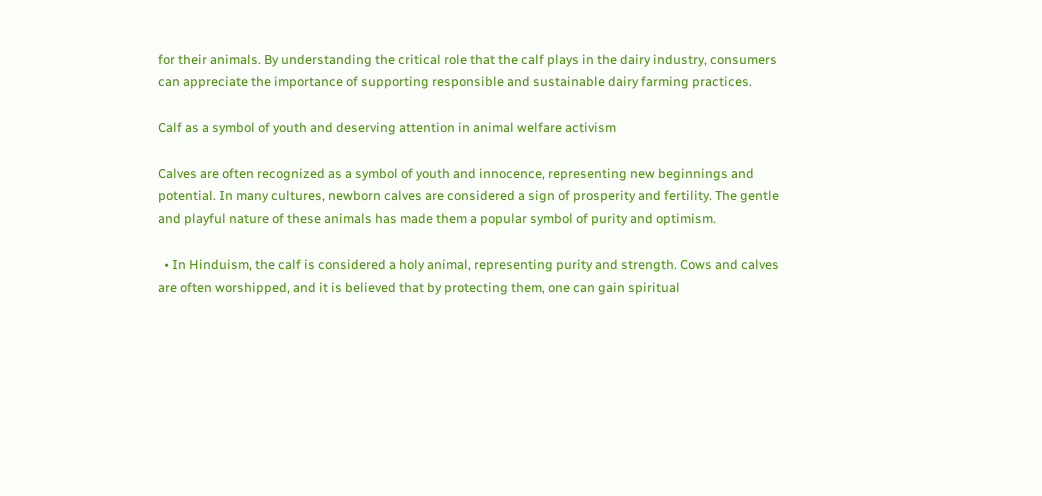for their animals. By understanding the critical role that the calf plays in the dairy industry, consumers can appreciate the importance of supporting responsible and sustainable dairy farming practices.

Calf as a symbol of youth and deserving attention in animal welfare activism

Calves are often recognized as a symbol of youth and innocence, representing new beginnings and potential. In many cultures, newborn calves are considered a sign of prosperity and fertility. The gentle and playful nature of these animals has made them a popular symbol of purity and optimism.

  • In Hinduism, the calf is considered a holy animal, representing purity and strength. Cows and calves are often worshipped, and it is believed that by protecting them, one can gain spiritual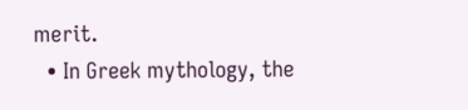merit.
  • In Greek mythology, the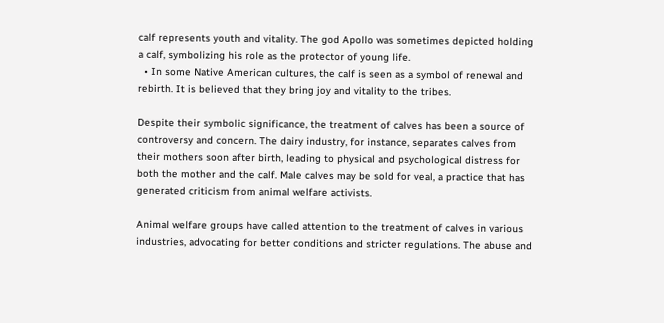calf represents youth and vitality. The god Apollo was sometimes depicted holding a calf, symbolizing his role as the protector of young life.
  • In some Native American cultures, the calf is seen as a symbol of renewal and rebirth. It is believed that they bring joy and vitality to the tribes.

Despite their symbolic significance, the treatment of calves has been a source of controversy and concern. The dairy industry, for instance, separates calves from their mothers soon after birth, leading to physical and psychological distress for both the mother and the calf. Male calves may be sold for veal, a practice that has generated criticism from animal welfare activists.

Animal welfare groups have called attention to the treatment of calves in various industries, advocating for better conditions and stricter regulations. The abuse and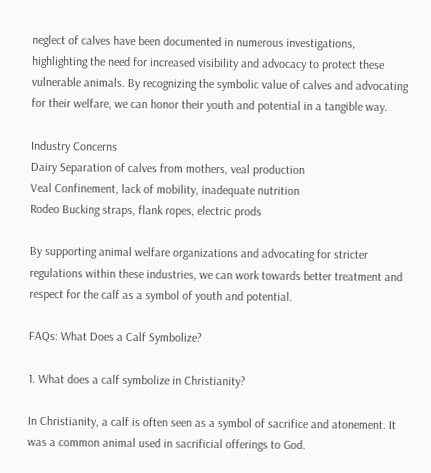neglect of calves have been documented in numerous investigations, highlighting the need for increased visibility and advocacy to protect these vulnerable animals. By recognizing the symbolic value of calves and advocating for their welfare, we can honor their youth and potential in a tangible way.

Industry Concerns
Dairy Separation of calves from mothers, veal production
Veal Confinement, lack of mobility, inadequate nutrition
Rodeo Bucking straps, flank ropes, electric prods

By supporting animal welfare organizations and advocating for stricter regulations within these industries, we can work towards better treatment and respect for the calf as a symbol of youth and potential.

FAQs: What Does a Calf Symbolize?

1. What does a calf symbolize in Christianity?

In Christianity, a calf is often seen as a symbol of sacrifice and atonement. It was a common animal used in sacrificial offerings to God.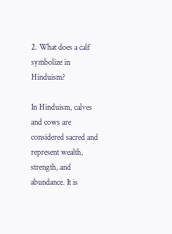2. What does a calf symbolize in Hinduism?

In Hinduism, calves and cows are considered sacred and represent wealth, strength, and abundance. It is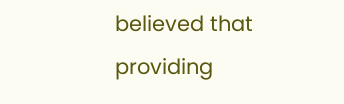believed that providing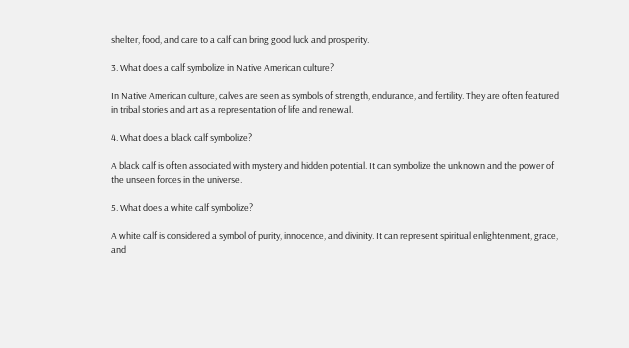shelter, food, and care to a calf can bring good luck and prosperity.

3. What does a calf symbolize in Native American culture?

In Native American culture, calves are seen as symbols of strength, endurance, and fertility. They are often featured in tribal stories and art as a representation of life and renewal.

4. What does a black calf symbolize?

A black calf is often associated with mystery and hidden potential. It can symbolize the unknown and the power of the unseen forces in the universe.

5. What does a white calf symbolize?

A white calf is considered a symbol of purity, innocence, and divinity. It can represent spiritual enlightenment, grace, and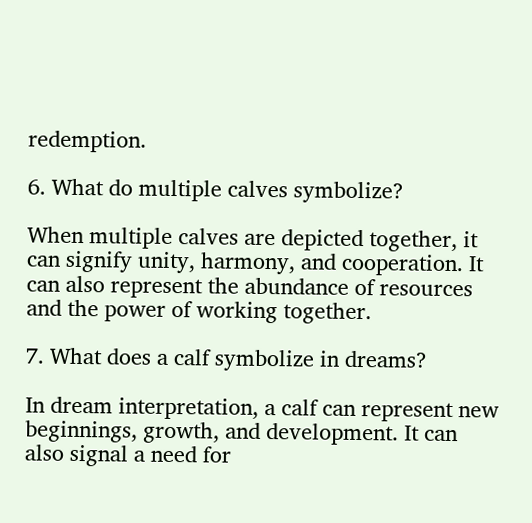redemption.

6. What do multiple calves symbolize?

When multiple calves are depicted together, it can signify unity, harmony, and cooperation. It can also represent the abundance of resources and the power of working together.

7. What does a calf symbolize in dreams?

In dream interpretation, a calf can represent new beginnings, growth, and development. It can also signal a need for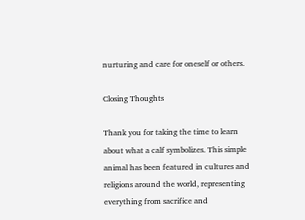nurturing and care for oneself or others.

Closing Thoughts

Thank you for taking the time to learn about what a calf symbolizes. This simple animal has been featured in cultures and religions around the world, representing everything from sacrifice and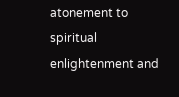atonement to spiritual enlightenment and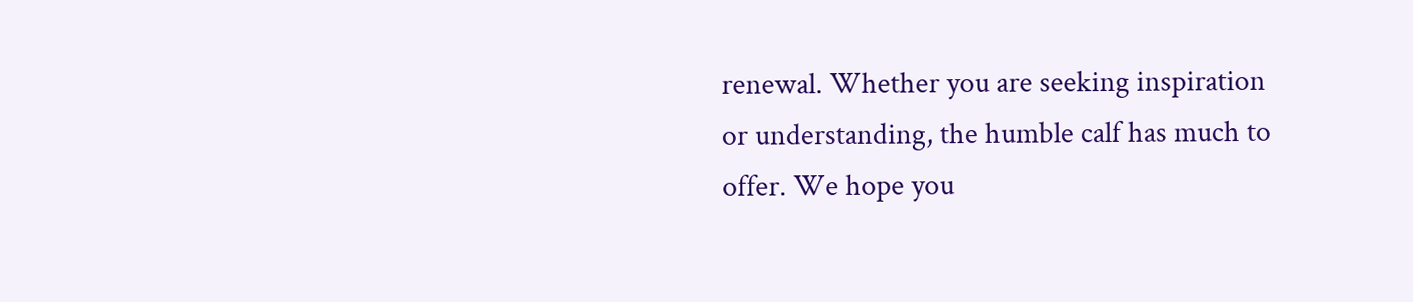renewal. Whether you are seeking inspiration or understanding, the humble calf has much to offer. We hope you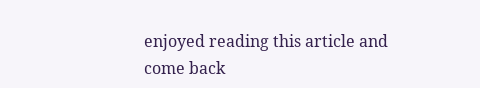enjoyed reading this article and come back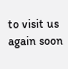to visit us again soon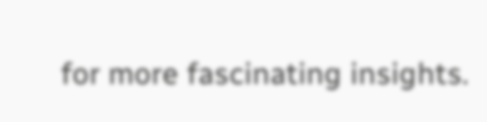for more fascinating insights.